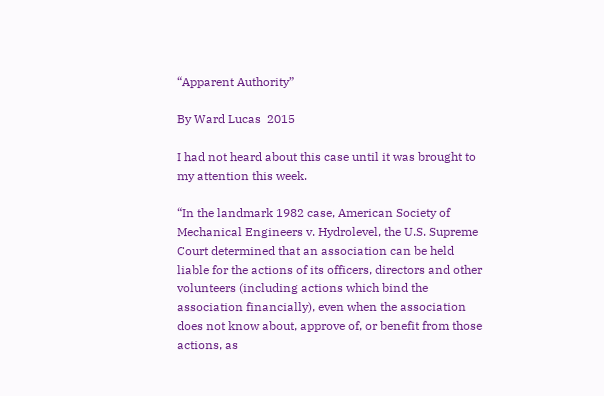“Apparent Authority”

By Ward Lucas  2015

I had not heard about this case until it was brought to my attention this week.

“In the landmark 1982 case, American Society of Mechanical Engineers v. Hydrolevel, the U.S. Supreme Court determined that an association can be held liable for the actions of its officers, directors and other volunteers (including actions which bind the association financially), even when the association does not know about, approve of, or benefit from those actions, as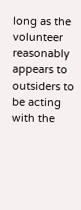long as the volunteer reasonably appears to outsiders to be acting with the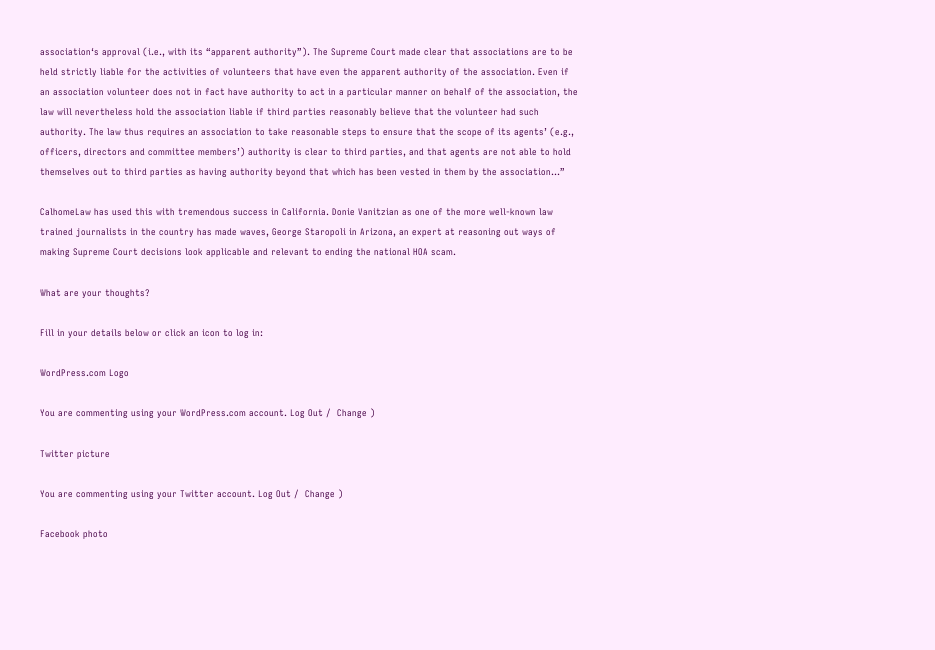association‘s approval (i.e., with its “apparent authority”). The Supreme Court made clear that associations are to be held strictly liable for the activities of volunteers that have even the apparent authority of the association. Even if an association volunteer does not in fact have authority to act in a particular manner on behalf of the association, the law will nevertheless hold the association liable if third parties reasonably believe that the volunteer had such authority. The law thus requires an association to take reasonable steps to ensure that the scope of its agents’ (e.g., officers, directors and committee members’) authority is clear to third parties, and that agents are not able to hold themselves out to third parties as having authority beyond that which has been vested in them by the association…”

CalhomeLaw has used this with tremendous success in California. Donie Vanitzian as one of the more well-known law trained journalists in the country has made waves, George Staropoli in Arizona, an expert at reasoning out ways of making Supreme Court decisions look applicable and relevant to ending the national HOA scam.

What are your thoughts?

Fill in your details below or click an icon to log in:

WordPress.com Logo

You are commenting using your WordPress.com account. Log Out /  Change )

Twitter picture

You are commenting using your Twitter account. Log Out /  Change )

Facebook photo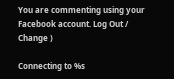You are commenting using your Facebook account. Log Out /  Change )

Connecting to %s